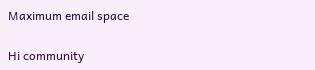Maximum email space

Hi community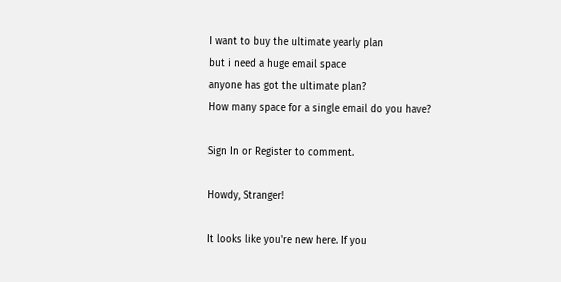I want to buy the ultimate yearly plan
but i need a huge email space
anyone has got the ultimate plan?
How many space for a single email do you have?

Sign In or Register to comment.

Howdy, Stranger!

It looks like you're new here. If you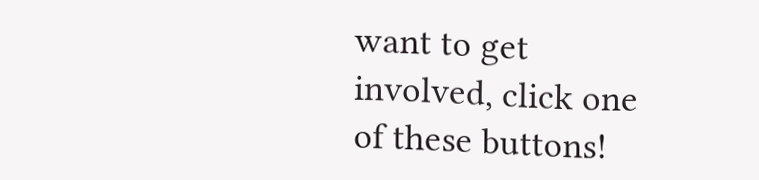want to get involved, click one of these buttons!